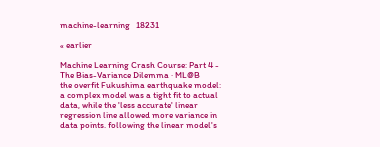machine-learning   18231

« earlier

Machine Learning Crash Course: Part 4 - The Bias-Variance Dilemma · ML@B
the overfit Fukushima earthquake model: a complex model was a tight fit to actual data, while the 'less accurate' linear regression line allowed more variance in data points. following the linear model's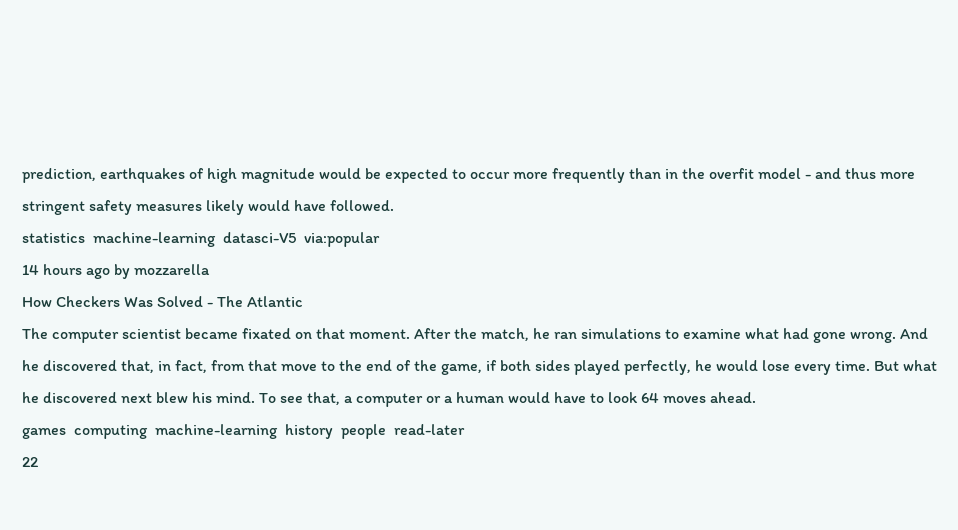prediction, earthquakes of high magnitude would be expected to occur more frequently than in the overfit model - and thus more stringent safety measures likely would have followed.
statistics  machine-learning  datasci-V5  via:popular
14 hours ago by mozzarella
How Checkers Was Solved - The Atlantic
The computer scientist became fixated on that moment. After the match, he ran simulations to examine what had gone wrong. And he discovered that, in fact, from that move to the end of the game, if both sides played perfectly, he would lose every time. But what he discovered next blew his mind. To see that, a computer or a human would have to look 64 moves ahead.
games  computing  machine-learning  history  people  read-later
22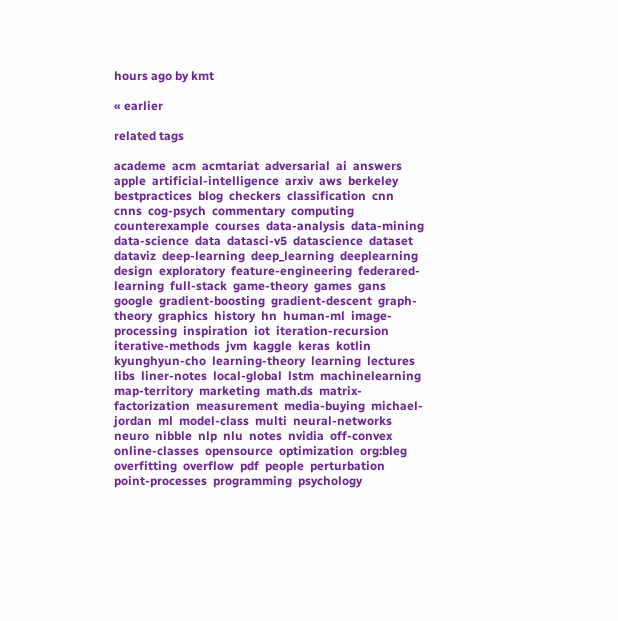hours ago by kmt

« earlier

related tags

academe  acm  acmtariat  adversarial  ai  answers  apple  artificial-intelligence  arxiv  aws  berkeley  bestpractices  blog  checkers  classification  cnn  cnns  cog-psych  commentary  computing  counterexample  courses  data-analysis  data-mining  data-science  data  datasci-v5  datascience  dataset  dataviz  deep-learning  deep_learning  deeplearning  design  exploratory  feature-engineering  federared-learning  full-stack  game-theory  games  gans  google  gradient-boosting  gradient-descent  graph-theory  graphics  history  hn  human-ml  image-processing  inspiration  iot  iteration-recursion  iterative-methods  jvm  kaggle  keras  kotlin  kyunghyun-cho  learning-theory  learning  lectures  libs  liner-notes  local-global  lstm  machinelearning  map-territory  marketing  math.ds  matrix-factorization  measurement  media-buying  michael-jordan  ml  model-class  multi  neural-networks  neuro  nibble  nlp  nlu  notes  nvidia  off-convex  online-classes  opensource  optimization  org:bleg  overfitting  overflow  pdf  people  perturbation  point-processes  programming  psychology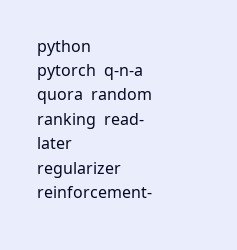python  pytorch  q-n-a  quora  random  ranking  read-later  regularizer  reinforcement-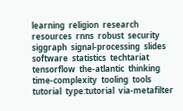learning  religion  research  resources  rnns  robust  security  siggraph  signal-processing  slides  software  statistics  techtariat  tensorflow  the-atlantic  thinking  time-complexity  tooling  tools  tutorial  type:tutorial  via-metafilter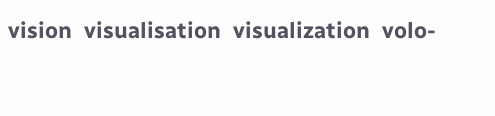vision  visualisation  visualization  volo-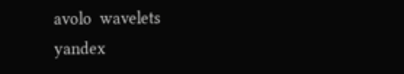avolo  wavelets  yandex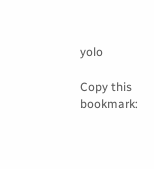yolo

Copy this bookmark: